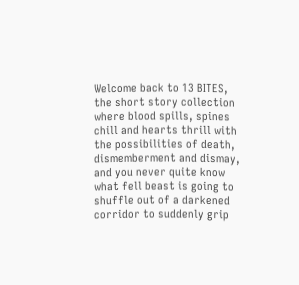Welcome back to 13 BITES, the short story collection where blood spills, spines chill and hearts thrill with the possibilities of death, dismemberment and dismay, and you never quite know what fell beast is going to shuffle out of a darkened corridor to suddenly grip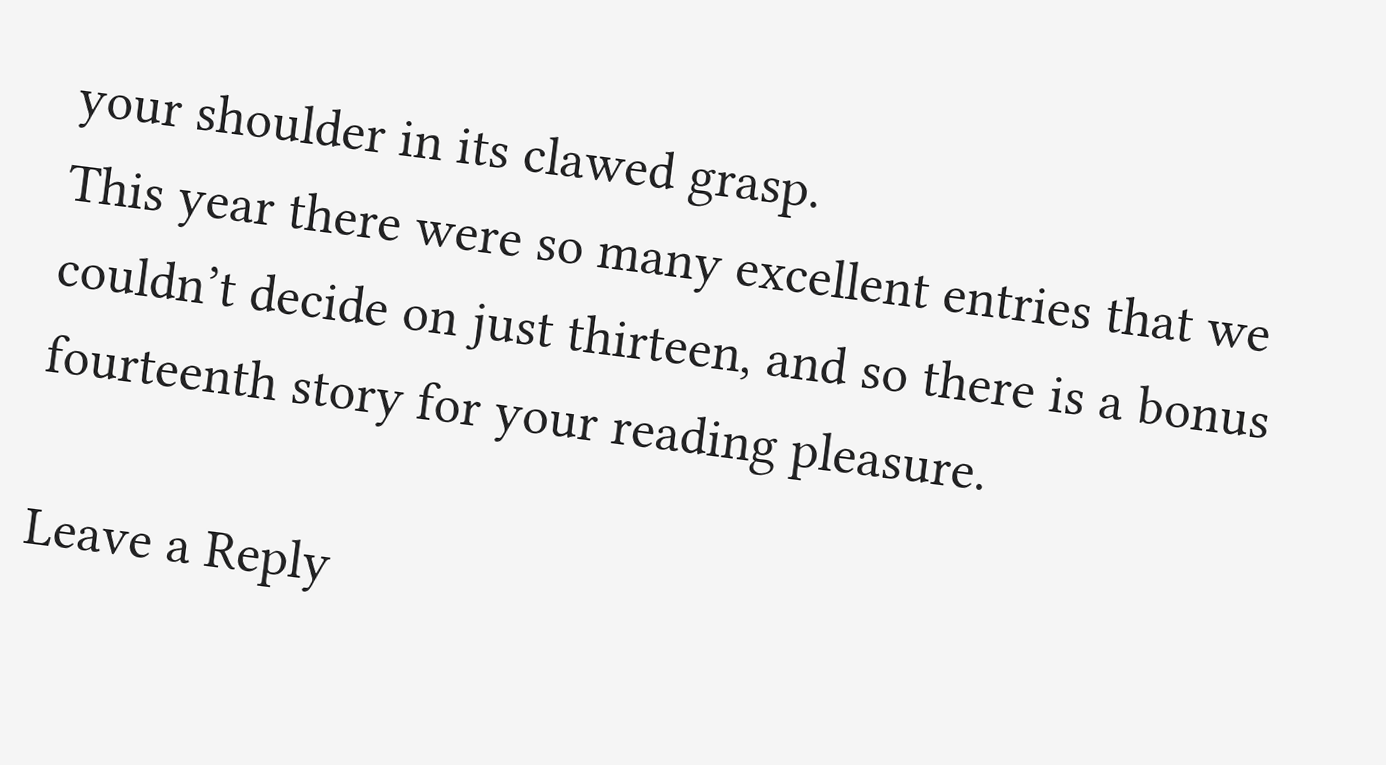your shoulder in its clawed grasp.
This year there were so many excellent entries that we couldn’t decide on just thirteen, and so there is a bonus fourteenth story for your reading pleasure.

Leave a Reply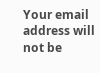Your email address will not be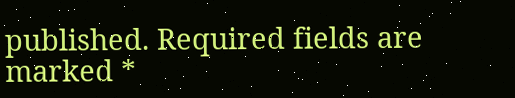published. Required fields are marked *